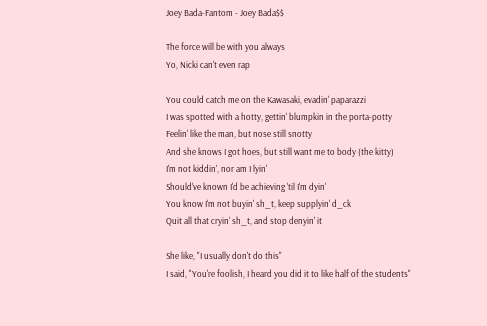Joey Bada-Fantom - Joey Bada$$

The force will be with you always
Yo, Nicki can't even rap

You could catch me on the Kawasaki, evadin' paparazzi
I was spotted with a hotty, gettin' blumpkin in the porta-potty
Feelin' like the man, but nose still snotty
And she knows I got hoes, but still want me to body (the kitty)
I'm not kiddin', nor am I lyin'
Should've known I'd be achieving 'til I'm dyin'
You know I'm not buyin' sh_t, keep supplyin' d_ck
Quit all that cryin' sh_t, and stop denyin' it

She like, "I usually don't do this"
I said, "You're foolish, I heard you did it to like half of the students"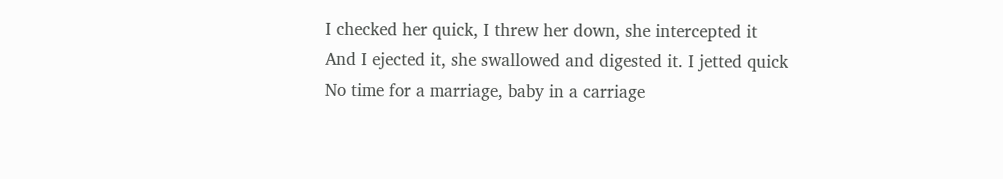I checked her quick, I threw her down, she intercepted it
And I ejected it, she swallowed and digested it. I jetted quick
No time for a marriage, baby in a carriage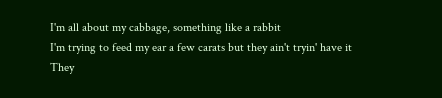I'm all about my cabbage, something like a rabbit
I'm trying to feed my ear a few carats but they ain't tryin' have it
They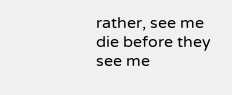rather, see me die before they see me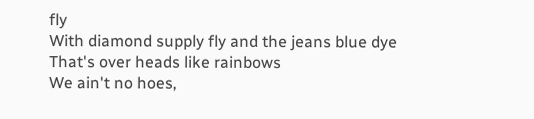fly
With diamond supply fly and the jeans blue dye
That's over heads like rainbows
We ain't no hoes,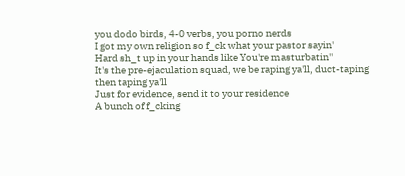you dodo birds, 4-0 verbs, you porno nerds
I got my own religion so f_ck what your pastor sayin'
Hard sh_t up in your hands like You're masturbatin''
It's the pre-ejaculation squad, we be raping ya'll, duct-taping then taping ya'll
Just for evidence, send it to your residence
A bunch of f_cking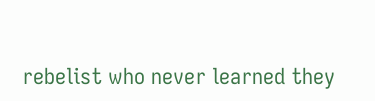rebelist who never learned they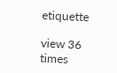etiquette

view 36 times